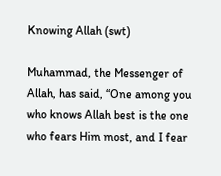Knowing Allah (swt)

Muhammad, the Messenger of Allah, has said, “One among you who knows Allah best is the one who fears Him most, and I fear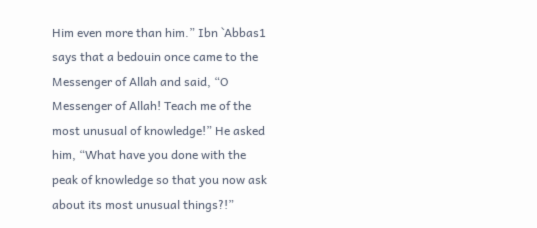Him even more than him.” Ibn `Abbas1 says that a bedouin once came to the Messenger of Allah and said, “O Messenger of Allah! Teach me of the most unusual of knowledge!” He asked him, “What have you done with the peak of knowledge so that you now ask about its most unusual things?!”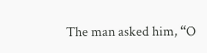The man asked him, “O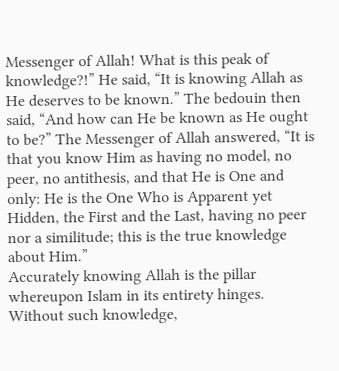Messenger of Allah! What is this peak of knowledge?!” He said, “It is knowing Allah as He deserves to be known.” The bedouin then said, “And how can He be known as He ought to be?” The Messenger of Allah answered, “It is that you know Him as having no model, no peer, no antithesis, and that He is One and only: He is the One Who is Apparent yet Hidden, the First and the Last, having no peer nor a similitude; this is the true knowledge about Him.”
Accurately knowing Allah is the pillar whereupon Islam in its entirety hinges. Without such knowledge,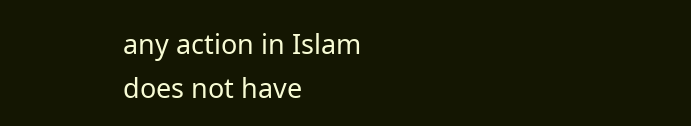any action in Islam does not have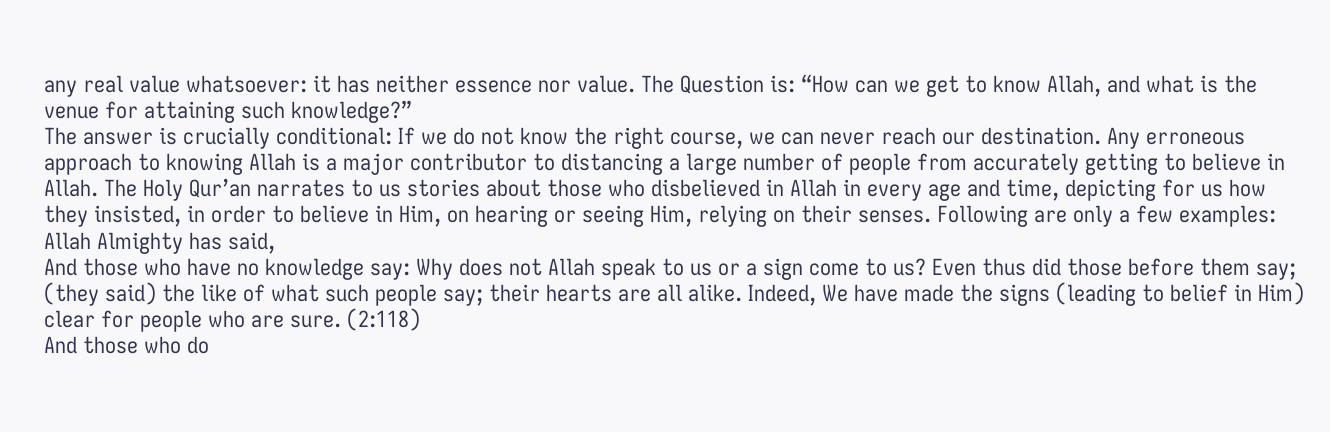any real value whatsoever: it has neither essence nor value. The Question is: “How can we get to know Allah, and what is the venue for attaining such knowledge?”
The answer is crucially conditional: If we do not know the right course, we can never reach our destination. Any erroneous approach to knowing Allah is a major contributor to distancing a large number of people from accurately getting to believe in Allah. The Holy Qur’an narrates to us stories about those who disbelieved in Allah in every age and time, depicting for us how they insisted, in order to believe in Him, on hearing or seeing Him, relying on their senses. Following are only a few examples: Allah Almighty has said,
And those who have no knowledge say: Why does not Allah speak to us or a sign come to us? Even thus did those before them say; (they said) the like of what such people say; their hearts are all alike. Indeed, We have made the signs (leading to belief in Him) clear for people who are sure. (2:118)
And those who do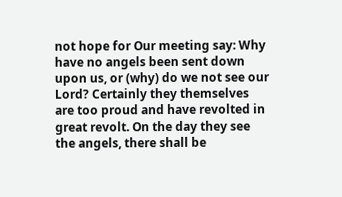not hope for Our meeting say: Why have no angels been sent down upon us, or (why) do we not see our Lord? Certainly they themselves are too proud and have revolted in great revolt. On the day they see the angels, there shall be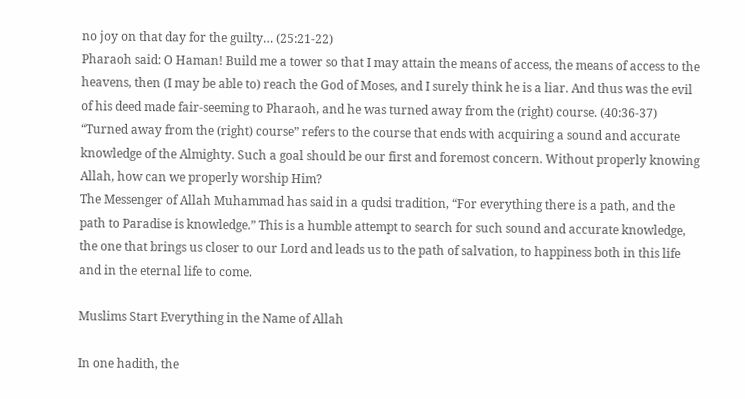no joy on that day for the guilty… (25:21-22)
Pharaoh said: O Haman! Build me a tower so that I may attain the means of access, the means of access to the heavens, then (I may be able to) reach the God of Moses, and I surely think he is a liar. And thus was the evil of his deed made fair-seeming to Pharaoh, and he was turned away from the (right) course. (40:36-37)
“Turned away from the (right) course” refers to the course that ends with acquiring a sound and accurate knowledge of the Almighty. Such a goal should be our first and foremost concern. Without properly knowing Allah, how can we properly worship Him?
The Messenger of Allah Muhammad has said in a qudsi tradition, “For everything there is a path, and the path to Paradise is knowledge.” This is a humble attempt to search for such sound and accurate knowledge, the one that brings us closer to our Lord and leads us to the path of salvation, to happiness both in this life and in the eternal life to come.

Muslims Start Everything in the Name of Allah

In one hadith, the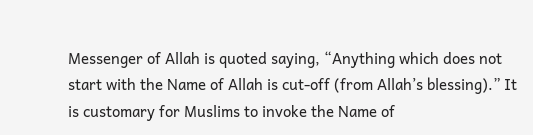Messenger of Allah is quoted saying, “Anything which does not start with the Name of Allah is cut-off (from Allah’s blessing).” It is customary for Muslims to invoke the Name of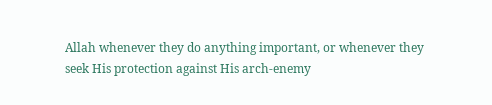Allah whenever they do anything important, or whenever they seek His protection against His arch-enemy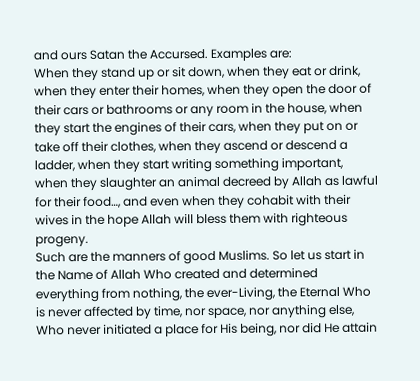and ours Satan the Accursed. Examples are:
When they stand up or sit down, when they eat or drink, when they enter their homes, when they open the door of their cars or bathrooms or any room in the house, when they start the engines of their cars, when they put on or take off their clothes, when they ascend or descend a ladder, when they start writing something important, when they slaughter an animal decreed by Allah as lawful for their food…, and even when they cohabit with their wives in the hope Allah will bless them with righteous progeny.
Such are the manners of good Muslims. So let us start in the Name of Allah Who created and determined everything from nothing, the ever-Living, the Eternal Who is never affected by time, nor space, nor anything else, Who never initiated a place for His being, nor did He attain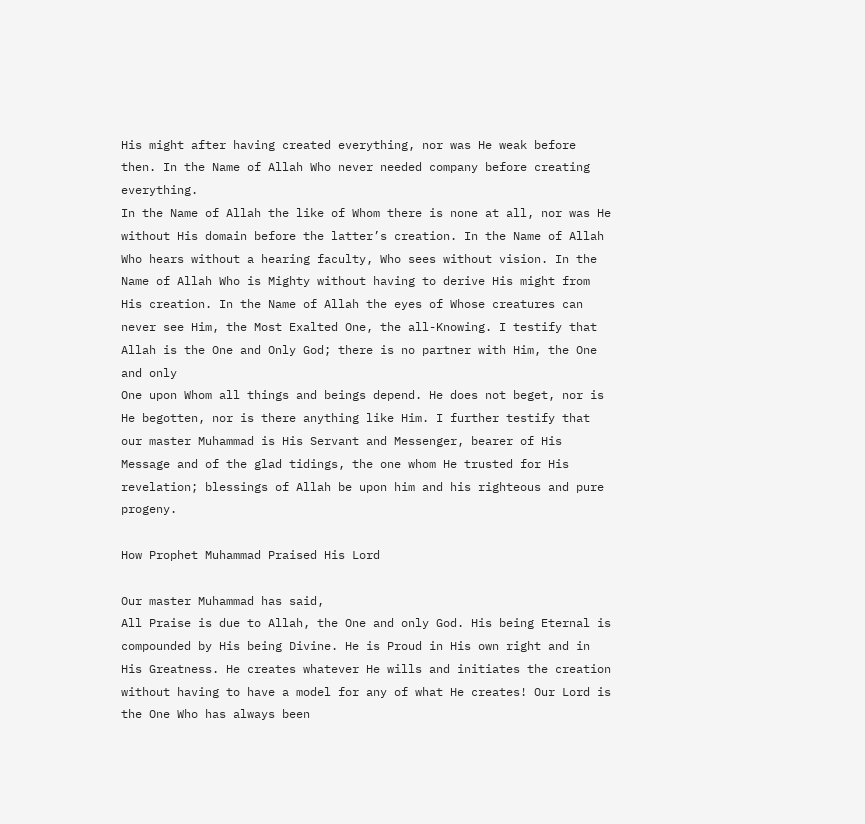His might after having created everything, nor was He weak before then. In the Name of Allah Who never needed company before creating everything.
In the Name of Allah the like of Whom there is none at all, nor was He without His domain before the latter’s creation. In the Name of Allah Who hears without a hearing faculty, Who sees without vision. In the Name of Allah Who is Mighty without having to derive His might from His creation. In the Name of Allah the eyes of Whose creatures can never see Him, the Most Exalted One, the all-Knowing. I testify that Allah is the One and Only God; there is no partner with Him, the One and only
One upon Whom all things and beings depend. He does not beget, nor is He begotten, nor is there anything like Him. I further testify that our master Muhammad is His Servant and Messenger, bearer of His Message and of the glad tidings, the one whom He trusted for His revelation; blessings of Allah be upon him and his righteous and pure progeny.

How Prophet Muhammad Praised His Lord

Our master Muhammad has said,
All Praise is due to Allah, the One and only God. His being Eternal is compounded by His being Divine. He is Proud in His own right and in His Greatness. He creates whatever He wills and initiates the creation without having to have a model for any of what He creates! Our Lord is the One Who has always been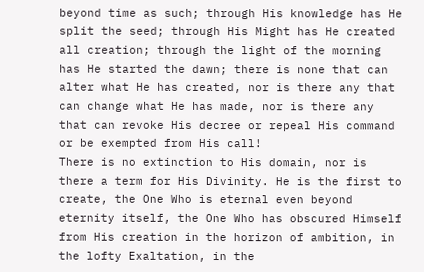beyond time as such; through His knowledge has He split the seed; through His Might has He created all creation; through the light of the morning has He started the dawn; there is none that can alter what He has created, nor is there any that can change what He has made, nor is there any that can revoke His decree or repeal His command or be exempted from His call!
There is no extinction to His domain, nor is there a term for His Divinity. He is the first to create, the One Who is eternal even beyond eternity itself, the One Who has obscured Himself from His creation in the horizon of ambition, in the lofty Exaltation, in the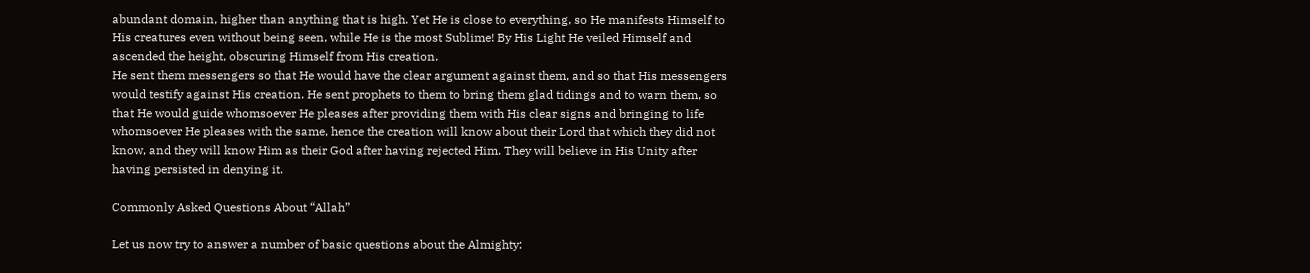abundant domain, higher than anything that is high. Yet He is close to everything, so He manifests Himself to His creatures even without being seen, while He is the most Sublime! By His Light He veiled Himself and ascended the height, obscuring Himself from His creation.
He sent them messengers so that He would have the clear argument against them, and so that His messengers would testify against His creation. He sent prophets to them to bring them glad tidings and to warn them, so that He would guide whomsoever He pleases after providing them with His clear signs and bringing to life whomsoever He pleases with the same, hence the creation will know about their Lord that which they did not know, and they will know Him as their God after having rejected Him. They will believe in His Unity after having persisted in denying it.

Commonly Asked Questions About “Allah”

Let us now try to answer a number of basic questions about the Almighty: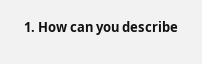1. How can you describe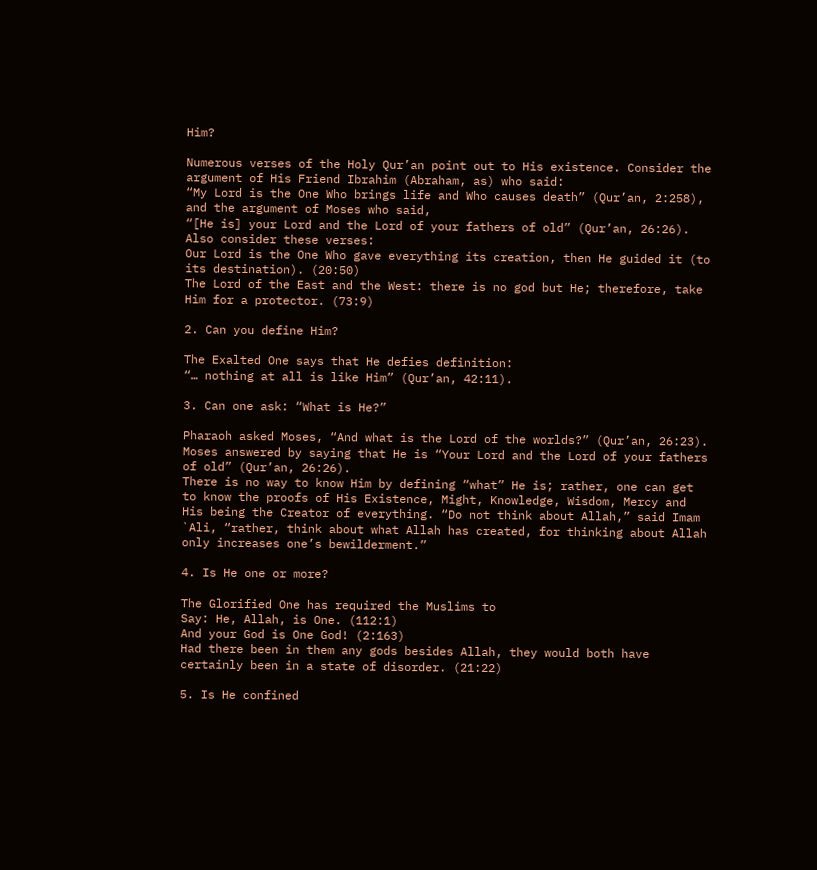Him?

Numerous verses of the Holy Qur’an point out to His existence. Consider the argument of His Friend Ibrahim (Abraham, as) who said:
“My Lord is the One Who brings life and Who causes death” (Qur’an, 2:258),
and the argument of Moses who said,
“[He is] your Lord and the Lord of your fathers of old” (Qur’an, 26:26).
Also consider these verses:
Our Lord is the One Who gave everything its creation, then He guided it (to its destination). (20:50)
The Lord of the East and the West: there is no god but He; therefore, take Him for a protector. (73:9)

2. Can you define Him?

The Exalted One says that He defies definition:
“… nothing at all is like Him” (Qur’an, 42:11).

3. Can one ask: “What is He?”

Pharaoh asked Moses, “And what is the Lord of the worlds?” (Qur’an, 26:23).
Moses answered by saying that He is “Your Lord and the Lord of your fathers of old” (Qur’an, 26:26).
There is no way to know Him by defining “what” He is; rather, one can get to know the proofs of His Existence, Might, Knowledge, Wisdom, Mercy and His being the Creator of everything. “Do not think about Allah,” said Imam `Ali, “rather, think about what Allah has created, for thinking about Allah only increases one’s bewilderment.”

4. Is He one or more?

The Glorified One has required the Muslims to
Say: He, Allah, is One. (112:1)
And your God is One God! (2:163)
Had there been in them any gods besides Allah, they would both have certainly been in a state of disorder. (21:22)

5. Is He confined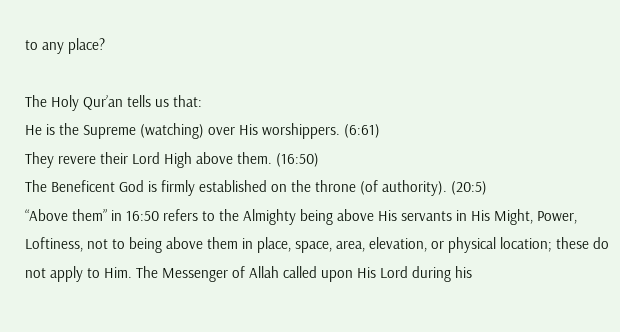to any place?

The Holy Qur’an tells us that:
He is the Supreme (watching) over His worshippers. (6:61)
They revere their Lord High above them. (16:50)
The Beneficent God is firmly established on the throne (of authority). (20:5)
“Above them” in 16:50 refers to the Almighty being above His servants in His Might, Power, Loftiness, not to being above them in place, space, area, elevation, or physical location; these do not apply to Him. The Messenger of Allah called upon His Lord during his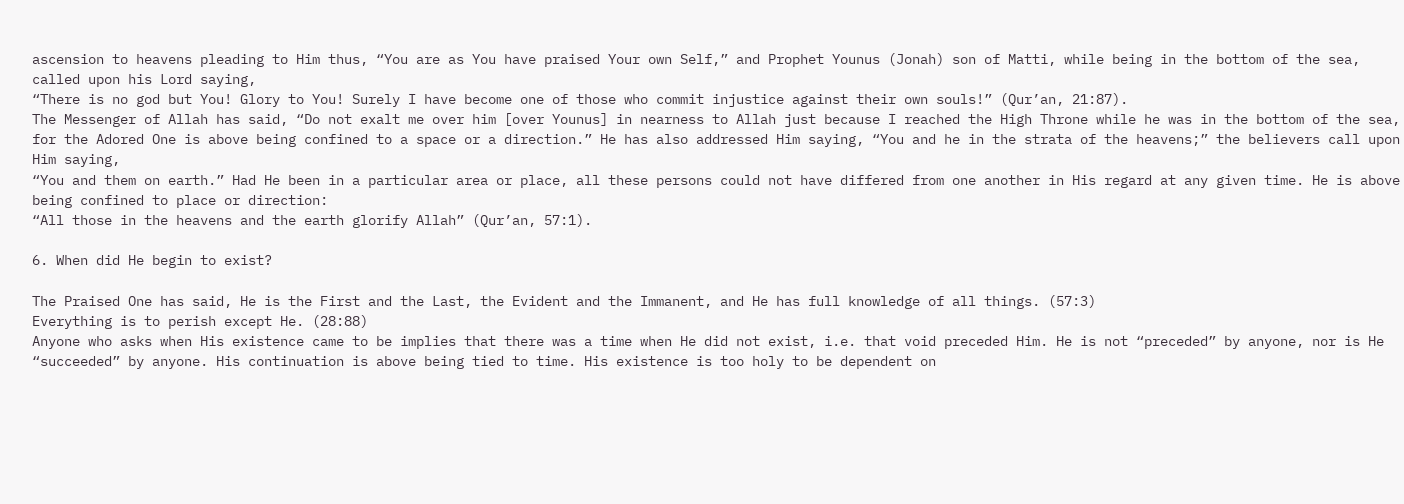ascension to heavens pleading to Him thus, “You are as You have praised Your own Self,” and Prophet Younus (Jonah) son of Matti, while being in the bottom of the sea, called upon his Lord saying,
“There is no god but You! Glory to You! Surely I have become one of those who commit injustice against their own souls!” (Qur’an, 21:87).
The Messenger of Allah has said, “Do not exalt me over him [over Younus] in nearness to Allah just because I reached the High Throne while he was in the bottom of the sea, for the Adored One is above being confined to a space or a direction.” He has also addressed Him saying, “You and he in the strata of the heavens;” the believers call upon Him saying,
“You and them on earth.” Had He been in a particular area or place, all these persons could not have differed from one another in His regard at any given time. He is above being confined to place or direction:
“All those in the heavens and the earth glorify Allah” (Qur’an, 57:1).

6. When did He begin to exist?

The Praised One has said, He is the First and the Last, the Evident and the Immanent, and He has full knowledge of all things. (57:3)
Everything is to perish except He. (28:88)
Anyone who asks when His existence came to be implies that there was a time when He did not exist, i.e. that void preceded Him. He is not “preceded” by anyone, nor is He “succeeded” by anyone. His continuation is above being tied to time. His existence is too holy to be dependent on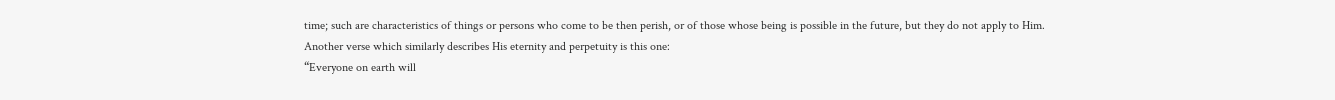time; such are characteristics of things or persons who come to be then perish, or of those whose being is possible in the future, but they do not apply to Him.
Another verse which similarly describes His eternity and perpetuity is this one:
“Everyone on earth will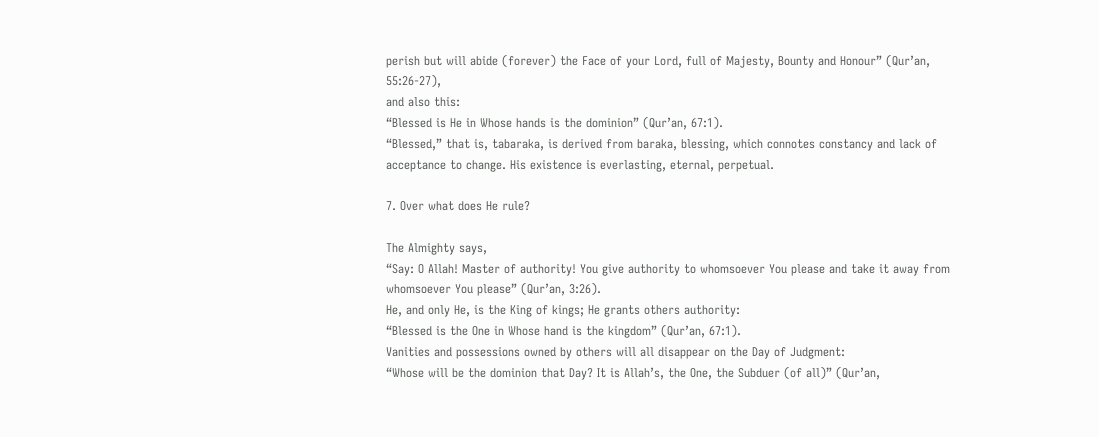perish but will abide (forever) the Face of your Lord, full of Majesty, Bounty and Honour” (Qur’an, 55:26-27),
and also this:
“Blessed is He in Whose hands is the dominion” (Qur’an, 67:1).
“Blessed,” that is, tabaraka, is derived from baraka, blessing, which connotes constancy and lack of acceptance to change. His existence is everlasting, eternal, perpetual.

7. Over what does He rule?

The Almighty says,
“Say: O Allah! Master of authority! You give authority to whomsoever You please and take it away from whomsoever You please” (Qur’an, 3:26).
He, and only He, is the King of kings; He grants others authority:
“Blessed is the One in Whose hand is the kingdom” (Qur’an, 67:1).
Vanities and possessions owned by others will all disappear on the Day of Judgment:
“Whose will be the dominion that Day? It is Allah’s, the One, the Subduer (of all)” (Qur’an,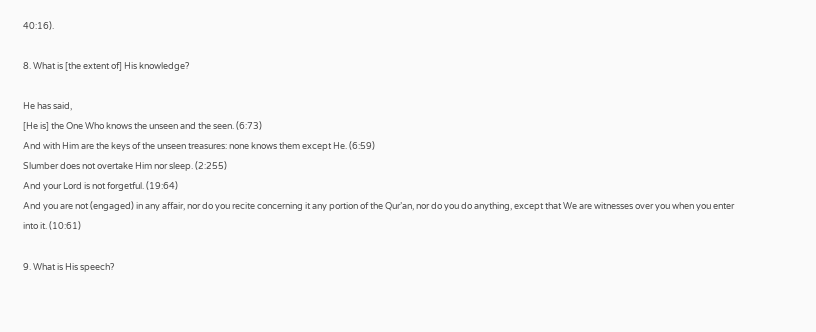40:16).

8. What is [the extent of] His knowledge?

He has said,
[He is] the One Who knows the unseen and the seen. (6:73)
And with Him are the keys of the unseen treasures: none knows them except He. (6:59)
Slumber does not overtake Him nor sleep. (2:255)
And your Lord is not forgetful. (19:64)
And you are not (engaged) in any affair, nor do you recite concerning it any portion of the Qur’an, nor do you do anything, except that We are witnesses over you when you enter into it. (10:61)

9. What is His speech?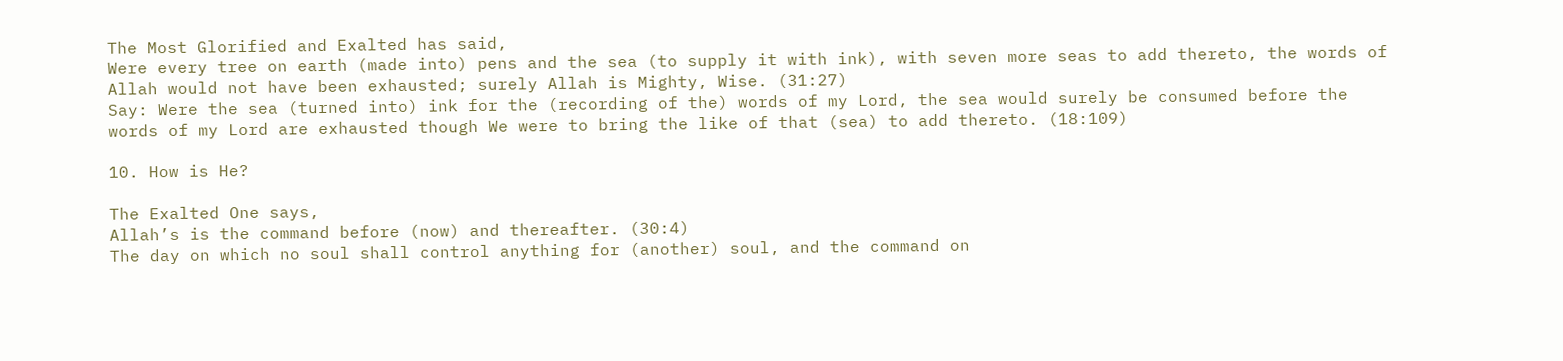The Most Glorified and Exalted has said,
Were every tree on earth (made into) pens and the sea (to supply it with ink), with seven more seas to add thereto, the words of Allah would not have been exhausted; surely Allah is Mighty, Wise. (31:27)
Say: Were the sea (turned into) ink for the (recording of the) words of my Lord, the sea would surely be consumed before the words of my Lord are exhausted though We were to bring the like of that (sea) to add thereto. (18:109)

10. How is He?

The Exalted One says,
Allah’s is the command before (now) and thereafter. (30:4)
The day on which no soul shall control anything for (another) soul, and the command on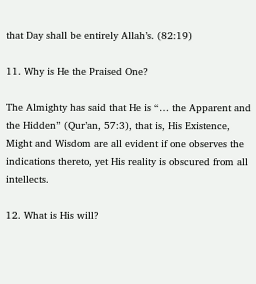that Day shall be entirely Allah’s. (82:19)

11. Why is He the Praised One?

The Almighty has said that He is “… the Apparent and the Hidden” (Qur’an, 57:3), that is, His Existence, Might and Wisdom are all evident if one observes the indications thereto, yet His reality is obscured from all intellects.

12. What is His will?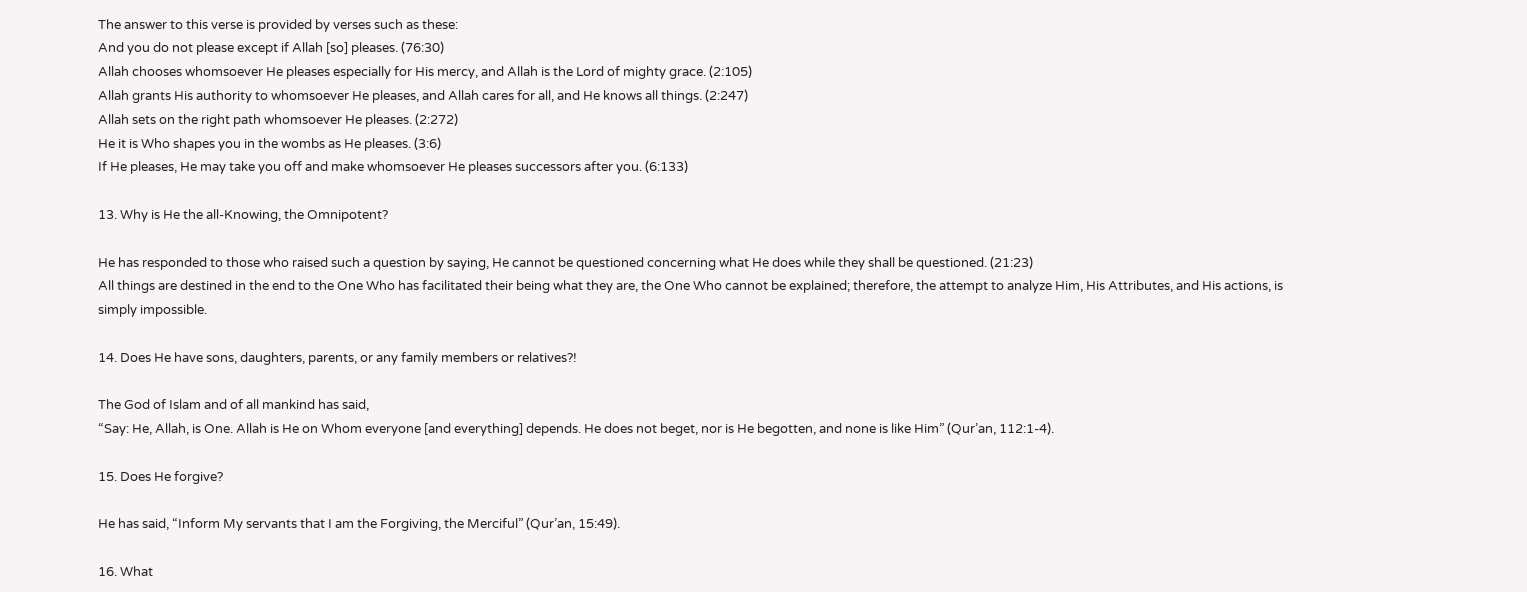The answer to this verse is provided by verses such as these:
And you do not please except if Allah [so] pleases. (76:30)
Allah chooses whomsoever He pleases especially for His mercy, and Allah is the Lord of mighty grace. (2:105)
Allah grants His authority to whomsoever He pleases, and Allah cares for all, and He knows all things. (2:247)
Allah sets on the right path whomsoever He pleases. (2:272)
He it is Who shapes you in the wombs as He pleases. (3:6)
If He pleases, He may take you off and make whomsoever He pleases successors after you. (6:133)

13. Why is He the all-Knowing, the Omnipotent?

He has responded to those who raised such a question by saying, He cannot be questioned concerning what He does while they shall be questioned. (21:23)
All things are destined in the end to the One Who has facilitated their being what they are, the One Who cannot be explained; therefore, the attempt to analyze Him, His Attributes, and His actions, is simply impossible.

14. Does He have sons, daughters, parents, or any family members or relatives?!

The God of Islam and of all mankind has said,
“Say: He, Allah, is One. Allah is He on Whom everyone [and everything] depends. He does not beget, nor is He begotten, and none is like Him” (Qur’an, 112:1-4).

15. Does He forgive?

He has said, “Inform My servants that I am the Forgiving, the Merciful” (Qur’an, 15:49).

16. What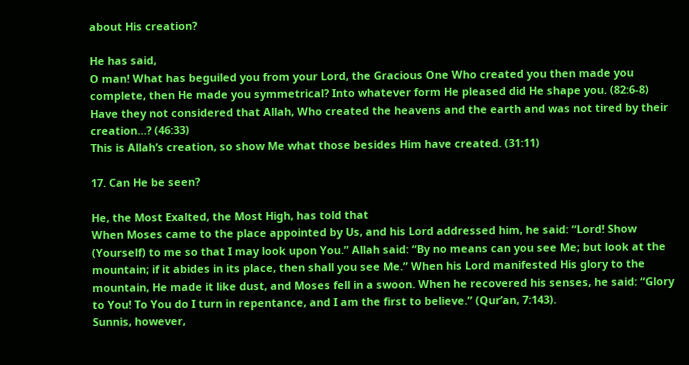about His creation?

He has said,
O man! What has beguiled you from your Lord, the Gracious One Who created you then made you complete, then He made you symmetrical? Into whatever form He pleased did He shape you. (82:6-8)
Have they not considered that Allah, Who created the heavens and the earth and was not tired by their creation…? (46:33)
This is Allah’s creation, so show Me what those besides Him have created. (31:11)

17. Can He be seen?

He, the Most Exalted, the Most High, has told that
When Moses came to the place appointed by Us, and his Lord addressed him, he said: “Lord! Show (Yourself) to me so that I may look upon You.” Allah said: “By no means can you see Me; but look at the mountain; if it abides in its place, then shall you see Me.” When his Lord manifested His glory to the mountain, He made it like dust, and Moses fell in a swoon. When he recovered his senses, he said: “Glory to You! To You do I turn in repentance, and I am the first to believe.” (Qur’an, 7:143).
Sunnis, however,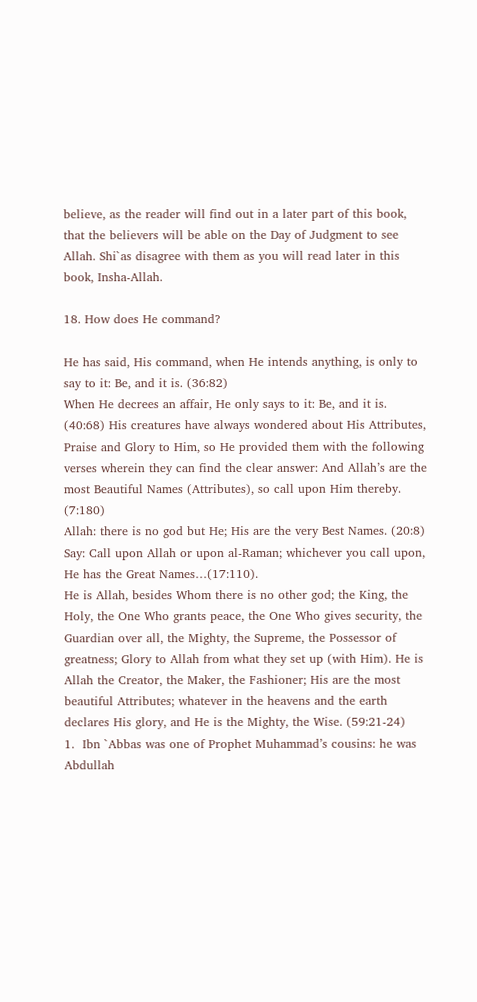believe, as the reader will find out in a later part of this book, that the believers will be able on the Day of Judgment to see Allah. Shi`as disagree with them as you will read later in this book, Insha-Allah.

18. How does He command?

He has said, His command, when He intends anything, is only to say to it: Be, and it is. (36:82)
When He decrees an affair, He only says to it: Be, and it is. (40:68) His creatures have always wondered about His Attributes, Praise and Glory to Him, so He provided them with the following verses wherein they can find the clear answer: And Allah’s are the most Beautiful Names (Attributes), so call upon Him thereby. (7:180)
Allah: there is no god but He; His are the very Best Names. (20:8)
Say: Call upon Allah or upon al-Raman; whichever you call upon, He has the Great Names…(17:110).
He is Allah, besides Whom there is no other god; the King, the Holy, the One Who grants peace, the One Who gives security, the Guardian over all, the Mighty, the Supreme, the Possessor of greatness; Glory to Allah from what they set up (with Him). He is Allah the Creator, the Maker, the Fashioner; His are the most beautiful Attributes; whatever in the heavens and the earth declares His glory, and He is the Mighty, the Wise. (59:21-24)
1.  Ibn `Abbas was one of Prophet Muhammad’s cousins: he was Abdullah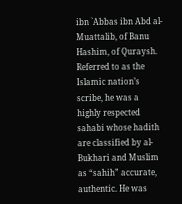ibn `Abbas ibn Abd al-Muattalib, of Banu Hashim, of Quraysh. Referred to as the Islamic nation’s scribe, he was a highly respected sahabi whose hadith are classified by al-Bukhari and Muslim as “sahih” accurate, authentic. He was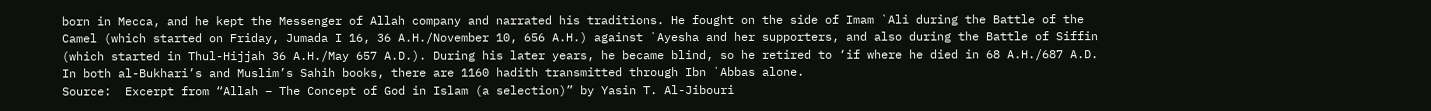born in Mecca, and he kept the Messenger of Allah company and narrated his traditions. He fought on the side of Imam `Ali during the Battle of the Camel (which started on Friday, Jumada I 16, 36 A.H./November 10, 656 A.H.) against `Ayesha and her supporters, and also during the Battle of Siffin (which started in Thul-Hijjah 36 A.H./May 657 A.D.). During his later years, he became blind, so he retired to ‘if where he died in 68 A.H./687 A.D. In both al-Bukhari’s and Muslim’s Sahih books, there are 1160 hadith transmitted through Ibn `Abbas alone.
Source:  Excerpt from “Allah – The Concept of God in Islam (a selection)” by Yasin T. Al-Jibouri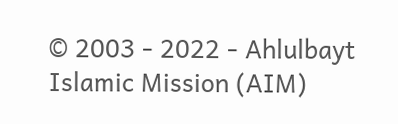© 2003 - 2022 - Ahlulbayt Islamic Mission (AIM)